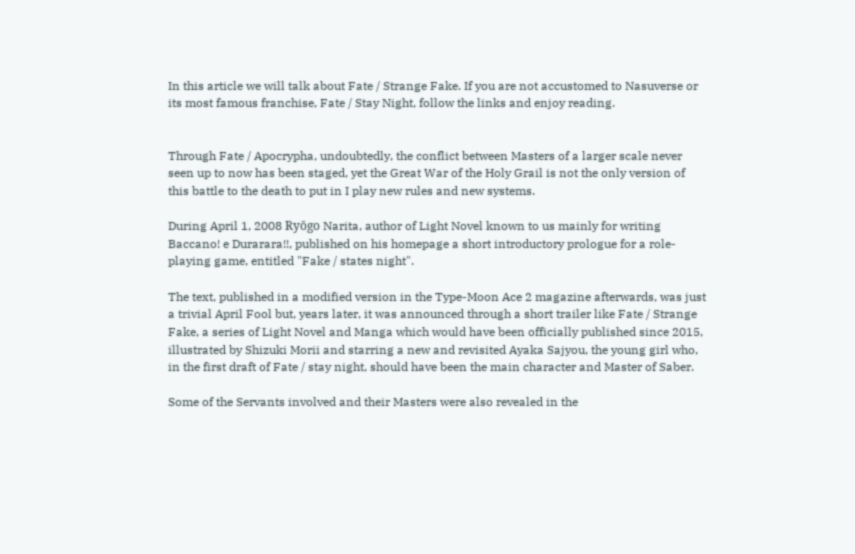In this article we will talk about Fate / Strange Fake. If you are not accustomed to Nasuverse or its most famous franchise, Fate / Stay Night, follow the links and enjoy reading.


Through Fate / Apocrypha, undoubtedly, the conflict between Masters of a larger scale never seen up to now has been staged, yet the Great War of the Holy Grail is not the only version of this battle to the death to put in I play new rules and new systems.

During April 1, 2008 Ryōgo Narita, author of Light Novel known to us mainly for writing Baccano! e Durarara!!, published on his homepage a short introductory prologue for a role-playing game, entitled "Fake / states night".

The text, published in a modified version in the Type-Moon Ace 2 magazine afterwards, was just a trivial April Fool but, years later, it was announced through a short trailer like Fate / Strange Fake, a series of Light Novel and Manga which would have been officially published since 2015, illustrated by Shizuki Morii and starring a new and revisited Ayaka Sajyou, the young girl who, in the first draft of Fate / stay night, should have been the main character and Master of Saber.

Some of the Servants involved and their Masters were also revealed in the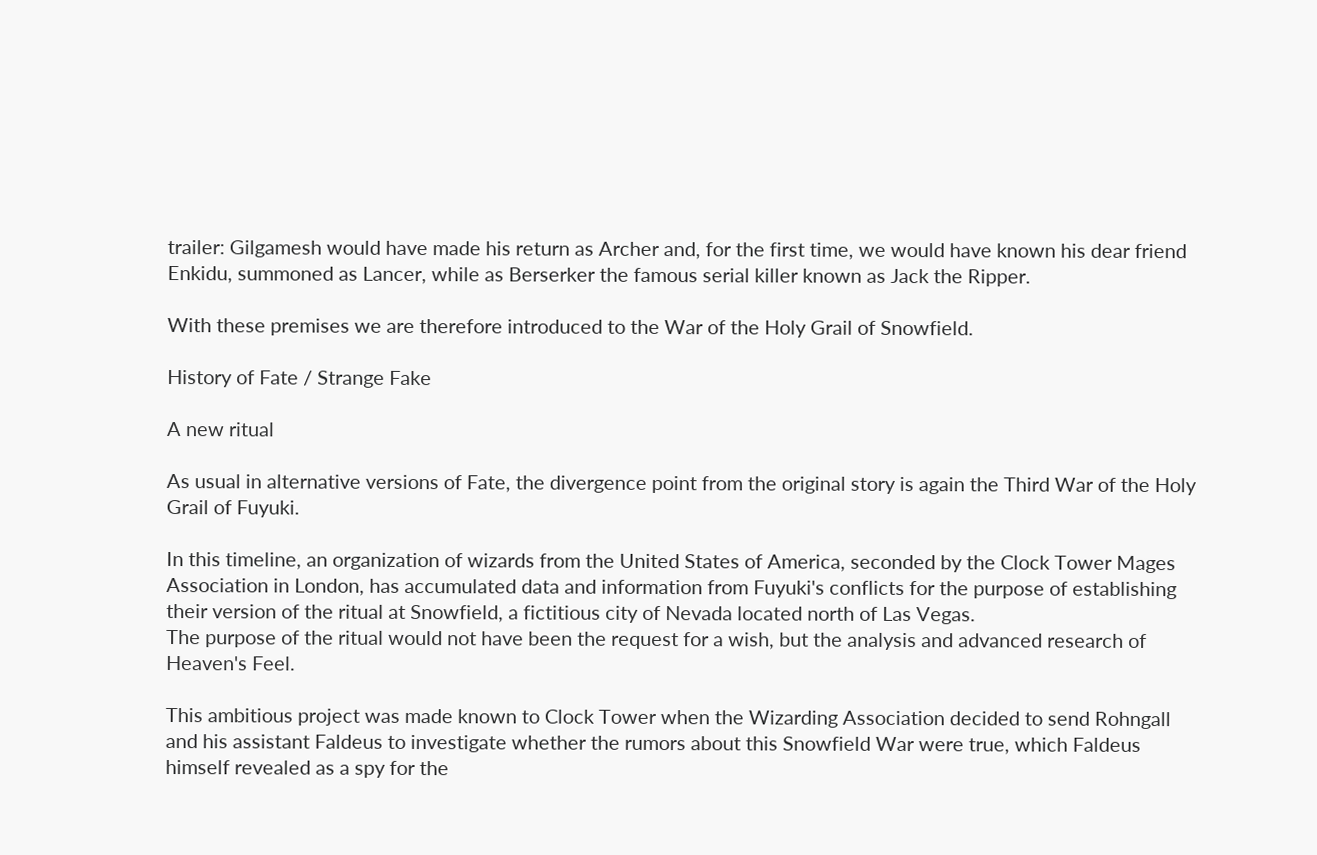trailer: Gilgamesh would have made his return as Archer and, for the first time, we would have known his dear friend Enkidu, summoned as Lancer, while as Berserker the famous serial killer known as Jack the Ripper.

With these premises we are therefore introduced to the War of the Holy Grail of Snowfield.

History of Fate / Strange Fake

A new ritual

As usual in alternative versions of Fate, the divergence point from the original story is again the Third War of the Holy Grail of Fuyuki.

In this timeline, an organization of wizards from the United States of America, seconded by the Clock Tower Mages Association in London, has accumulated data and information from Fuyuki's conflicts for the purpose of establishing their version of the ritual at Snowfield, a fictitious city of Nevada located north of Las Vegas.
The purpose of the ritual would not have been the request for a wish, but the analysis and advanced research of Heaven's Feel.

This ambitious project was made known to Clock Tower when the Wizarding Association decided to send Rohngall and his assistant Faldeus to investigate whether the rumors about this Snowfield War were true, which Faldeus himself revealed as a spy for the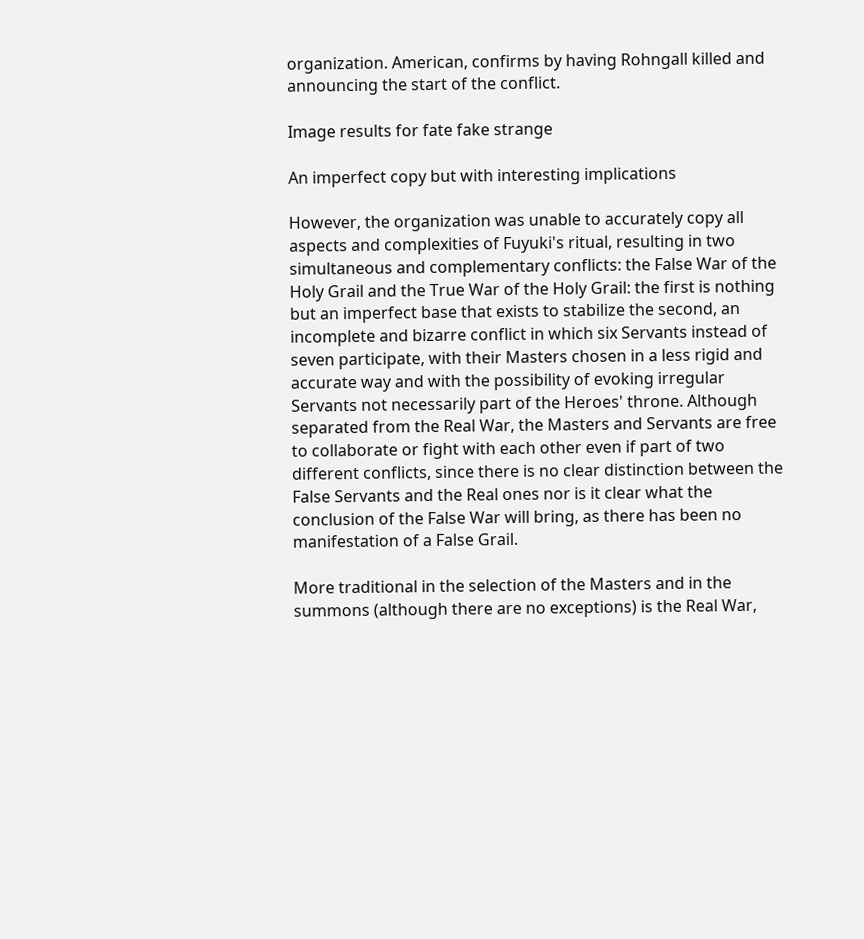organization. American, confirms by having Rohngall killed and announcing the start of the conflict.

Image results for fate fake strange

An imperfect copy but with interesting implications

However, the organization was unable to accurately copy all aspects and complexities of Fuyuki's ritual, resulting in two simultaneous and complementary conflicts: the False War of the Holy Grail and the True War of the Holy Grail: the first is nothing but an imperfect base that exists to stabilize the second, an incomplete and bizarre conflict in which six Servants instead of seven participate, with their Masters chosen in a less rigid and accurate way and with the possibility of evoking irregular Servants not necessarily part of the Heroes' throne. Although separated from the Real War, the Masters and Servants are free to collaborate or fight with each other even if part of two different conflicts, since there is no clear distinction between the False Servants and the Real ones nor is it clear what the conclusion of the False War will bring, as there has been no manifestation of a False Grail.

More traditional in the selection of the Masters and in the summons (although there are no exceptions) is the Real War,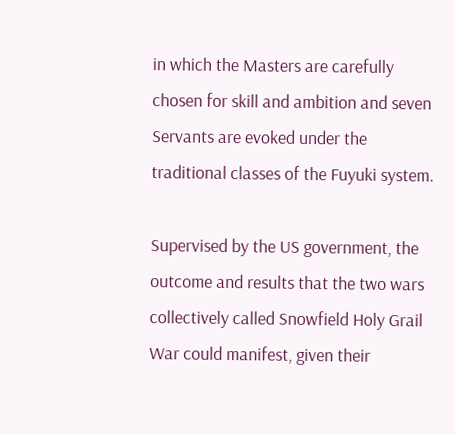in which the Masters are carefully chosen for skill and ambition and seven Servants are evoked under the traditional classes of the Fuyuki system.

Supervised by the US government, the outcome and results that the two wars collectively called Snowfield Holy Grail War could manifest, given their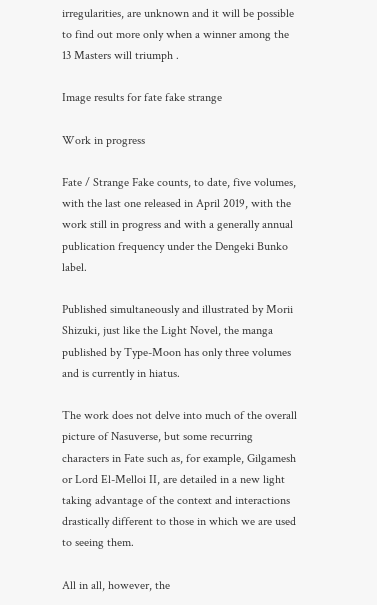irregularities, are unknown and it will be possible to find out more only when a winner among the 13 Masters will triumph .

Image results for fate fake strange

Work in progress

Fate / Strange Fake counts, to date, five volumes, with the last one released in April 2019, with the work still in progress and with a generally annual publication frequency under the Dengeki Bunko label.

Published simultaneously and illustrated by Morii Shizuki, just like the Light Novel, the manga published by Type-Moon has only three volumes and is currently in hiatus.

The work does not delve into much of the overall picture of Nasuverse, but some recurring characters in Fate such as, for example, Gilgamesh or Lord El-Melloi II, are detailed in a new light taking advantage of the context and interactions drastically different to those in which we are used to seeing them.

All in all, however, the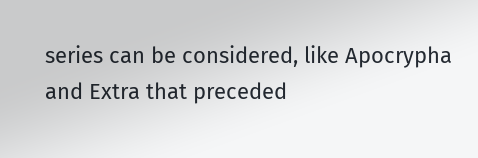series can be considered, like Apocrypha and Extra that preceded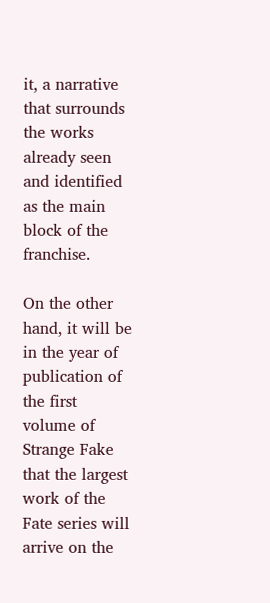it, a narrative that surrounds the works already seen and identified as the main block of the franchise.

On the other hand, it will be in the year of publication of the first volume of Strange Fake that the largest work of the Fate series will arrive on the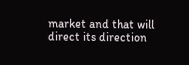market and that will direct its direction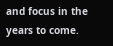and focus in the years to come.